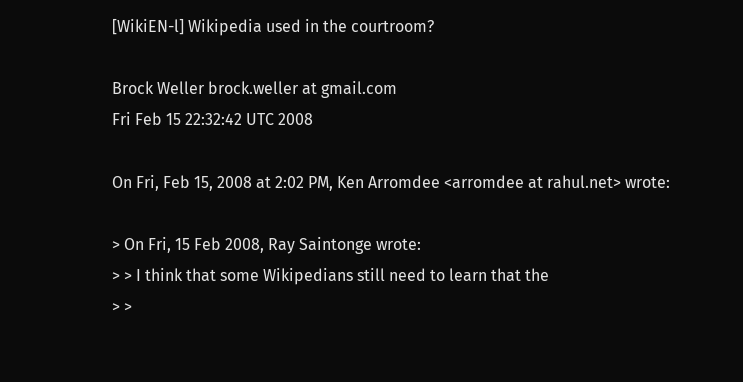[WikiEN-l] Wikipedia used in the courtroom?

Brock Weller brock.weller at gmail.com
Fri Feb 15 22:32:42 UTC 2008

On Fri, Feb 15, 2008 at 2:02 PM, Ken Arromdee <arromdee at rahul.net> wrote:

> On Fri, 15 Feb 2008, Ray Saintonge wrote:
> > I think that some Wikipedians still need to learn that the
> >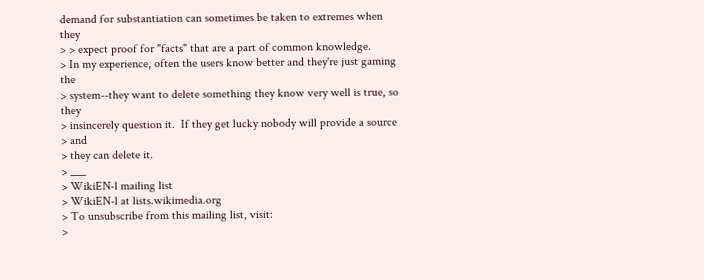demand for substantiation can sometimes be taken to extremes when they
> > expect proof for "facts" that are a part of common knowledge.
> In my experience, often the users know better and they're just gaming the
> system--they want to delete something they know very well is true, so they
> insincerely question it.  If they get lucky nobody will provide a source
> and
> they can delete it.
> ___
> WikiEN-l mailing list
> WikiEN-l at lists.wikimedia.org
> To unsubscribe from this mailing list, visit:
>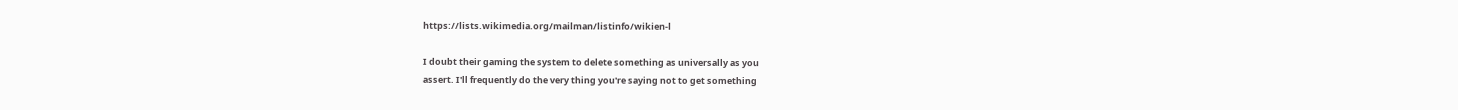https://lists.wikimedia.org/mailman/listinfo/wikien-l

I doubt their gaming the system to delete something as universally as you
assert. I'll frequently do the very thing you're saying not to get something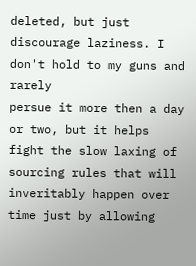deleted, but just discourage laziness. I don't hold to my guns and rarely
persue it more then a day or two, but it helps fight the slow laxing of
sourcing rules that will inveritably happen over time just by allowing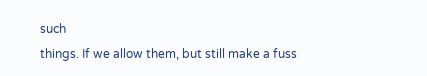such
things. If we allow them, but still make a fuss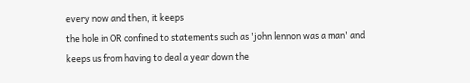every now and then, it keeps
the hole in OR confined to statements such as 'john lennon was a man' and
keeps us from having to deal a year down the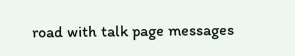road with talk page messages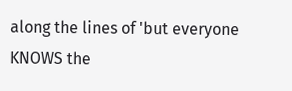along the lines of 'but everyone KNOWS the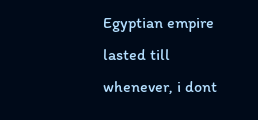Egyptian empire lasted till
whenever, i dont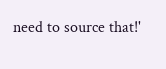need to source that!'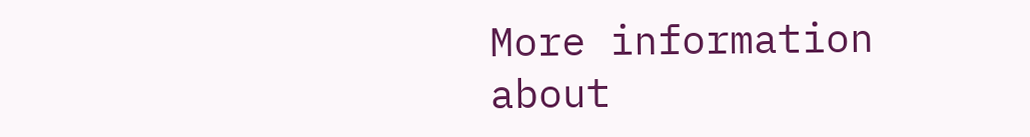More information about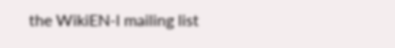the WikiEN-l mailing list